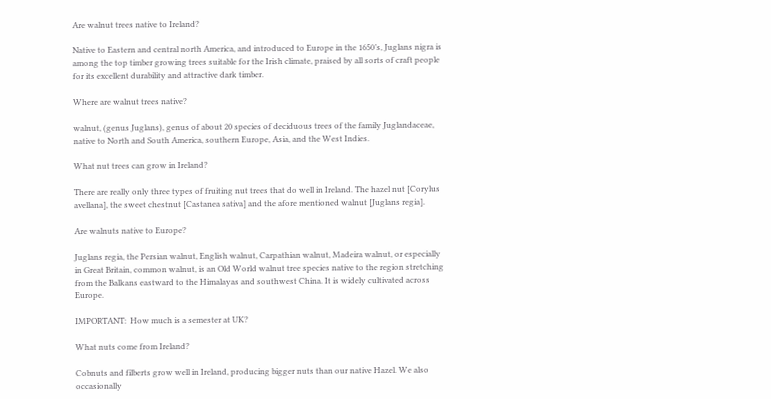Are walnut trees native to Ireland?

Native to Eastern and central north America, and introduced to Europe in the 1650’s, Juglans nigra is among the top timber growing trees suitable for the Irish climate, praised by all sorts of craft people for its excellent durability and attractive dark timber.

Where are walnut trees native?

walnut, (genus Juglans), genus of about 20 species of deciduous trees of the family Juglandaceae, native to North and South America, southern Europe, Asia, and the West Indies.

What nut trees can grow in Ireland?

There are really only three types of fruiting nut trees that do well in Ireland. The hazel nut [Corylus avellana], the sweet chestnut [Castanea sativa] and the afore mentioned walnut [Juglans regia].

Are walnuts native to Europe?

Juglans regia, the Persian walnut, English walnut, Carpathian walnut, Madeira walnut, or especially in Great Britain, common walnut, is an Old World walnut tree species native to the region stretching from the Balkans eastward to the Himalayas and southwest China. It is widely cultivated across Europe.

IMPORTANT:  How much is a semester at UK?

What nuts come from Ireland?

Cobnuts and filberts grow well in Ireland, producing bigger nuts than our native Hazel. We also occasionally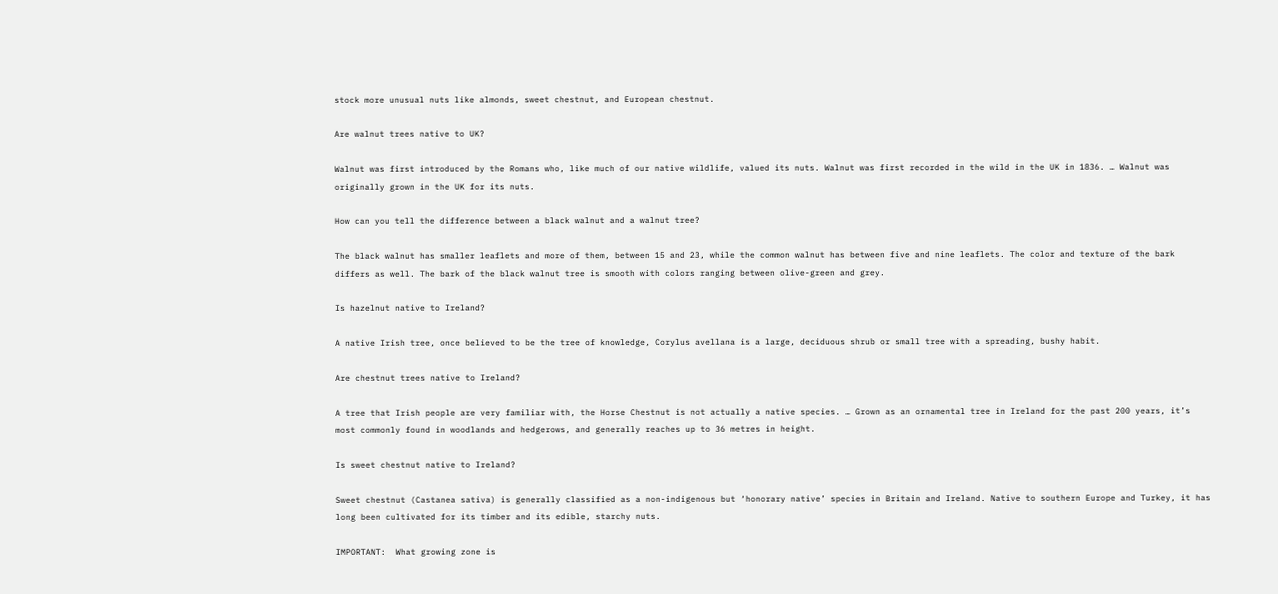stock more unusual nuts like almonds, sweet chestnut, and European chestnut.

Are walnut trees native to UK?

Walnut was first introduced by the Romans who, like much of our native wildlife, valued its nuts. Walnut was first recorded in the wild in the UK in 1836. … Walnut was originally grown in the UK for its nuts.

How can you tell the difference between a black walnut and a walnut tree?

The black walnut has smaller leaflets and more of them, between 15 and 23, while the common walnut has between five and nine leaflets. The color and texture of the bark differs as well. The bark of the black walnut tree is smooth with colors ranging between olive-green and grey.

Is hazelnut native to Ireland?

A native Irish tree, once believed to be the tree of knowledge, Corylus avellana is a large, deciduous shrub or small tree with a spreading, bushy habit.

Are chestnut trees native to Ireland?

A tree that Irish people are very familiar with, the Horse Chestnut is not actually a native species. … Grown as an ornamental tree in Ireland for the past 200 years, it’s most commonly found in woodlands and hedgerows, and generally reaches up to 36 metres in height.

Is sweet chestnut native to Ireland?

Sweet chestnut (Castanea sativa) is generally classified as a non-indigenous but ‘honorary native’ species in Britain and Ireland. Native to southern Europe and Turkey, it has long been cultivated for its timber and its edible, starchy nuts.

IMPORTANT:  What growing zone is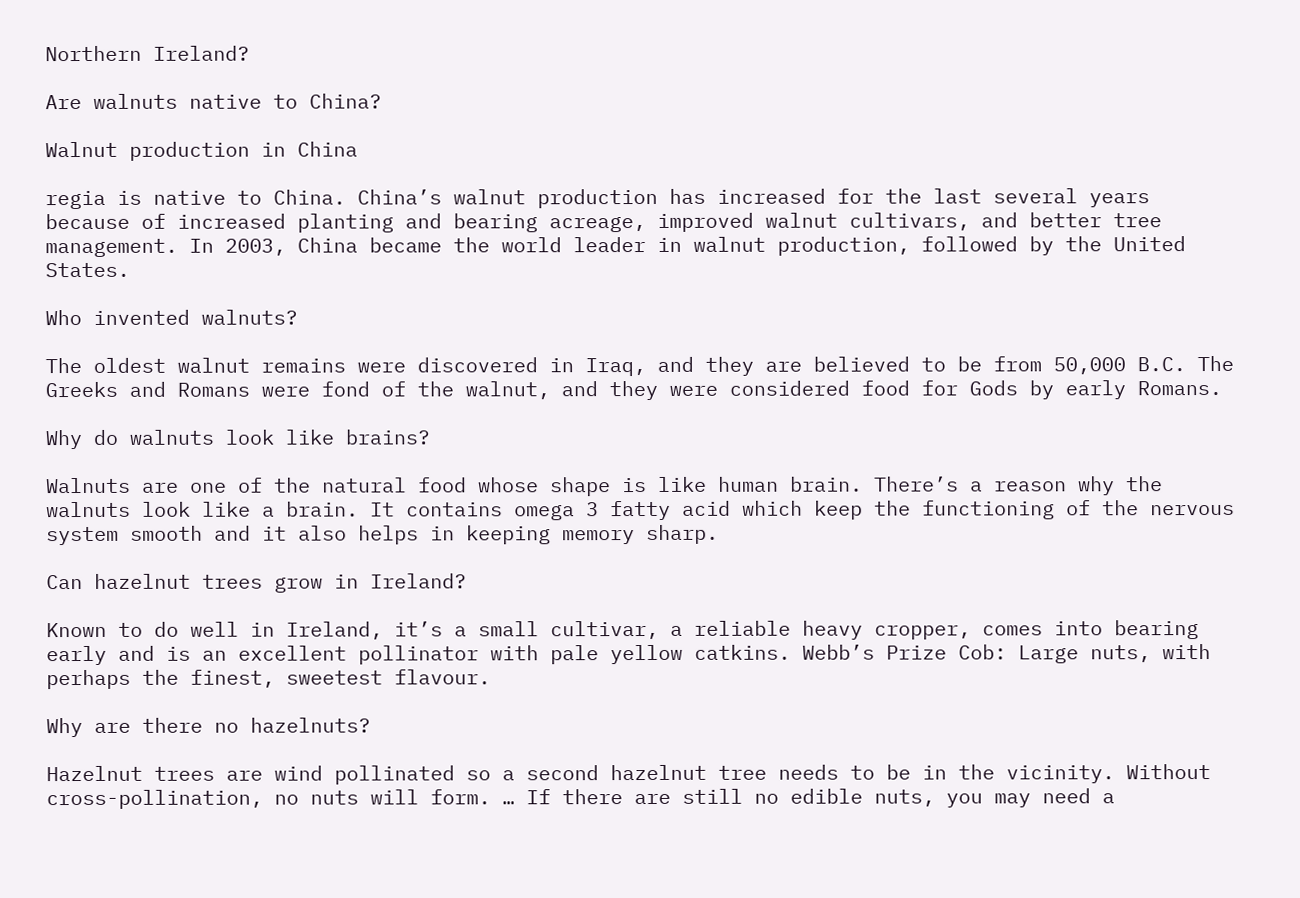Northern Ireland?

Are walnuts native to China?

Walnut production in China

regia is native to China. China’s walnut production has increased for the last several years because of increased planting and bearing acreage, improved walnut cultivars, and better tree management. In 2003, China became the world leader in walnut production, followed by the United States.

Who invented walnuts?

The oldest walnut remains were discovered in Iraq, and they are believed to be from 50,000 B.C. The Greeks and Romans were fond of the walnut, and they were considered food for Gods by early Romans.

Why do walnuts look like brains?

Walnuts are one of the natural food whose shape is like human brain. There’s a reason why the walnuts look like a brain. It contains omega 3 fatty acid which keep the functioning of the nervous system smooth and it also helps in keeping memory sharp.

Can hazelnut trees grow in Ireland?

Known to do well in Ireland, it’s a small cultivar, a reliable heavy cropper, comes into bearing early and is an excellent pollinator with pale yellow catkins. Webb’s Prize Cob: Large nuts, with perhaps the finest, sweetest flavour.

Why are there no hazelnuts?

Hazelnut trees are wind pollinated so a second hazelnut tree needs to be in the vicinity. Without cross-pollination, no nuts will form. … If there are still no edible nuts, you may need a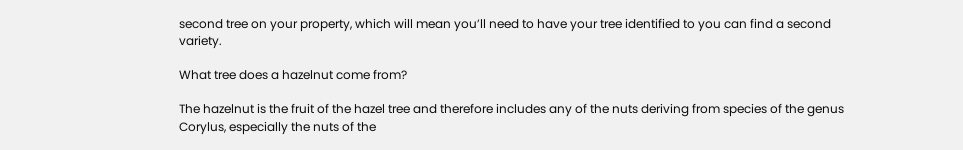second tree on your property, which will mean you’ll need to have your tree identified to you can find a second variety.

What tree does a hazelnut come from?

The hazelnut is the fruit of the hazel tree and therefore includes any of the nuts deriving from species of the genus Corylus, especially the nuts of the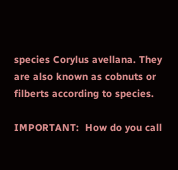species Corylus avellana. They are also known as cobnuts or filberts according to species.

IMPORTANT:  How do you call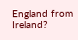England from Ireland?